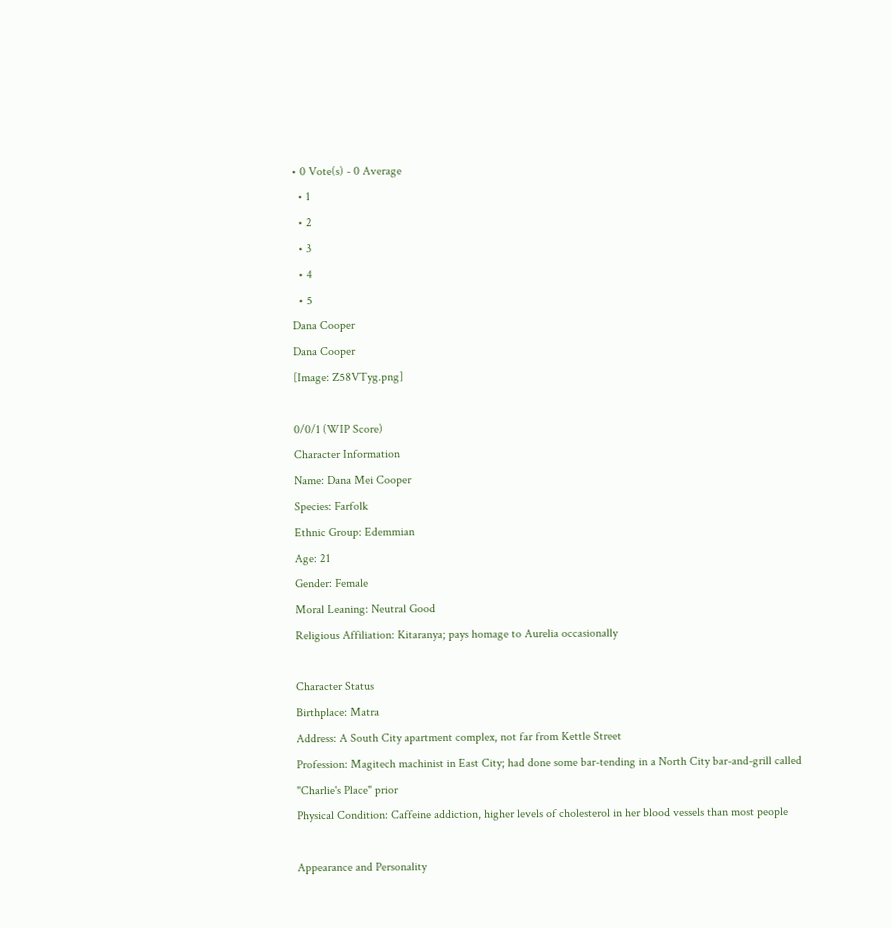• 0 Vote(s) - 0 Average
  • 1
  • 2
  • 3
  • 4
  • 5
Dana Cooper
Dana Cooper
[Image: Z58VTyg.png]

0/0/1 (WIP Score)
Character Information
Name: Dana Mei Cooper
Species: Farfolk
Ethnic Group: Edemmian
Age: 21
Gender: Female
Moral Leaning: Neutral Good
Religious Affiliation: Kitaranya; pays homage to Aurelia occasionally

Character Status
Birthplace: Matra
Address: A South City apartment complex, not far from Kettle Street
Profession: Magitech machinist in East City; had done some bar-tending in a North City bar-and-grill called "Charlie's Place" prior
Physical Condition: Caffeine addiction, higher levels of cholesterol in her blood vessels than most people

Appearance and Personality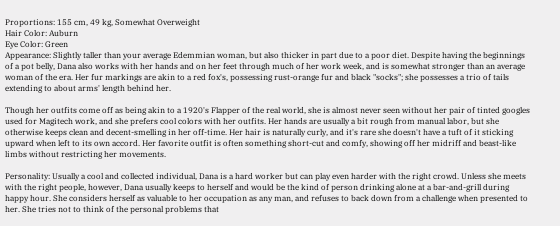Proportions: 155 cm, 49 kg, Somewhat Overweight
Hair Color: Auburn
Eye Color: Green
Appearance: Slightly taller than your average Edemmian woman, but also thicker in part due to a poor diet. Despite having the beginnings of a pot belly, Dana also works with her hands and on her feet through much of her work week, and is somewhat stronger than an average woman of the era. Her fur markings are akin to a red fox's, possessing rust-orange fur and black "socks"; she possesses a trio of tails extending to about arms' length behind her.

Though her outfits come off as being akin to a 1920's Flapper of the real world, she is almost never seen without her pair of tinted googles used for Magitech work, and she prefers cool colors with her outfits. Her hands are usually a bit rough from manual labor, but she otherwise keeps clean and decent-smelling in her off-time. Her hair is naturally curly, and it's rare she doesn't have a tuft of it sticking upward when left to its own accord. Her favorite outfit is often something short-cut and comfy, showing off her midriff and beast-like limbs without restricting her movements.

Personality: Usually a cool and collected individual, Dana is a hard worker but can play even harder with the right crowd. Unless she meets with the right people, however, Dana usually keeps to herself and would be the kind of person drinking alone at a bar-and-grill during happy hour. She considers herself as valuable to her occupation as any man, and refuses to back down from a challenge when presented to her. She tries not to think of the personal problems that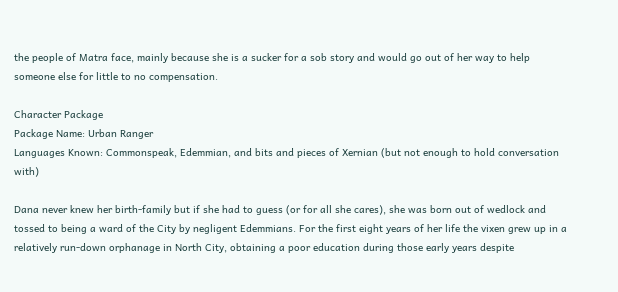the people of Matra face, mainly because she is a sucker for a sob story and would go out of her way to help someone else for little to no compensation.

Character Package
Package Name: Urban Ranger
Languages Known: Commonspeak, Edemmian, and bits and pieces of Xernian (but not enough to hold conversation with)

Dana never knew her birth-family but if she had to guess (or for all she cares), she was born out of wedlock and tossed to being a ward of the City by negligent Edemmians. For the first eight years of her life the vixen grew up in a relatively run-down orphanage in North City, obtaining a poor education during those early years despite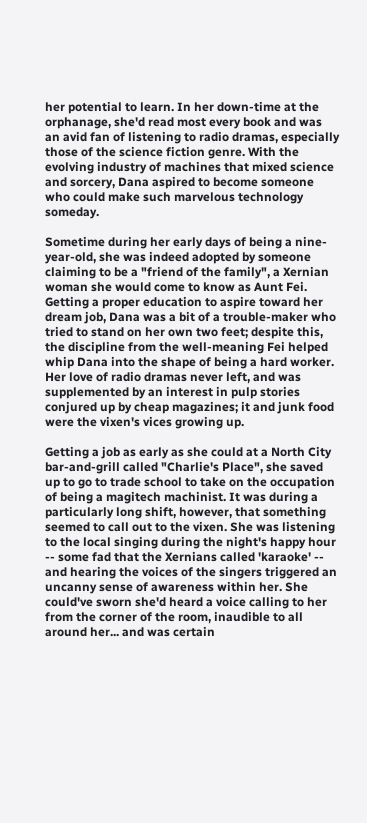her potential to learn. In her down-time at the orphanage, she'd read most every book and was an avid fan of listening to radio dramas, especially those of the science fiction genre. With the evolving industry of machines that mixed science and sorcery, Dana aspired to become someone who could make such marvelous technology someday.

Sometime during her early days of being a nine-year-old, she was indeed adopted by someone claiming to be a "friend of the family", a Xernian woman she would come to know as Aunt Fei. Getting a proper education to aspire toward her dream job, Dana was a bit of a trouble-maker who tried to stand on her own two feet; despite this, the discipline from the well-meaning Fei helped whip Dana into the shape of being a hard worker. Her love of radio dramas never left, and was supplemented by an interest in pulp stories conjured up by cheap magazines; it and junk food were the vixen's vices growing up.

Getting a job as early as she could at a North City bar-and-grill called "Charlie's Place", she saved up to go to trade school to take on the occupation of being a magitech machinist. It was during a particularly long shift, however, that something seemed to call out to the vixen. She was listening to the local singing during the night's happy hour -- some fad that the Xernians called 'karaoke' -- and hearing the voices of the singers triggered an uncanny sense of awareness within her. She could've sworn she'd heard a voice calling to her from the corner of the room, inaudible to all around her... and was certain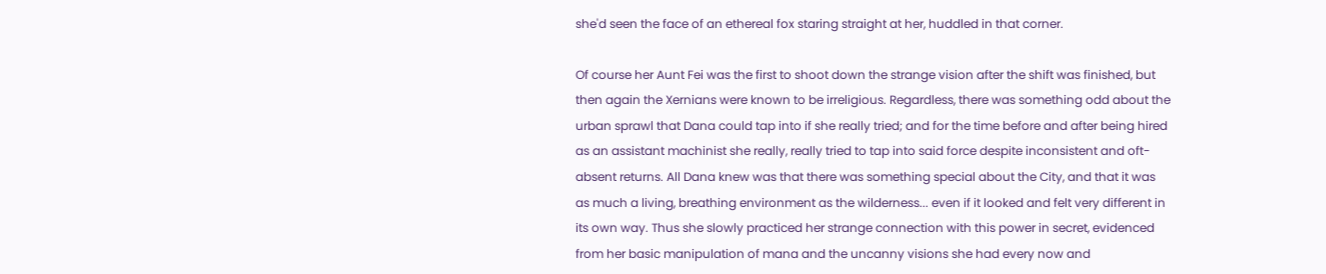she'd seen the face of an ethereal fox staring straight at her, huddled in that corner.

Of course her Aunt Fei was the first to shoot down the strange vision after the shift was finished, but then again the Xernians were known to be irreligious. Regardless, there was something odd about the urban sprawl that Dana could tap into if she really tried; and for the time before and after being hired as an assistant machinist she really, really tried to tap into said force despite inconsistent and oft-absent returns. All Dana knew was that there was something special about the City, and that it was as much a living, breathing environment as the wilderness... even if it looked and felt very different in its own way. Thus she slowly practiced her strange connection with this power in secret, evidenced from her basic manipulation of mana and the uncanny visions she had every now and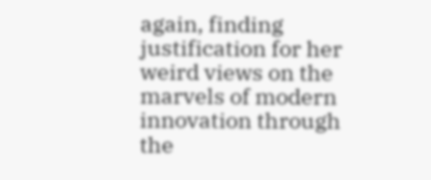again, finding justification for her weird views on the marvels of modern innovation through the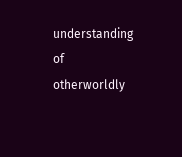understanding of otherworldly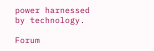power harnessed by technology.

Forum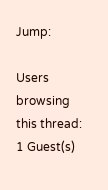Jump:

Users browsing this thread: 1 Guest(s)